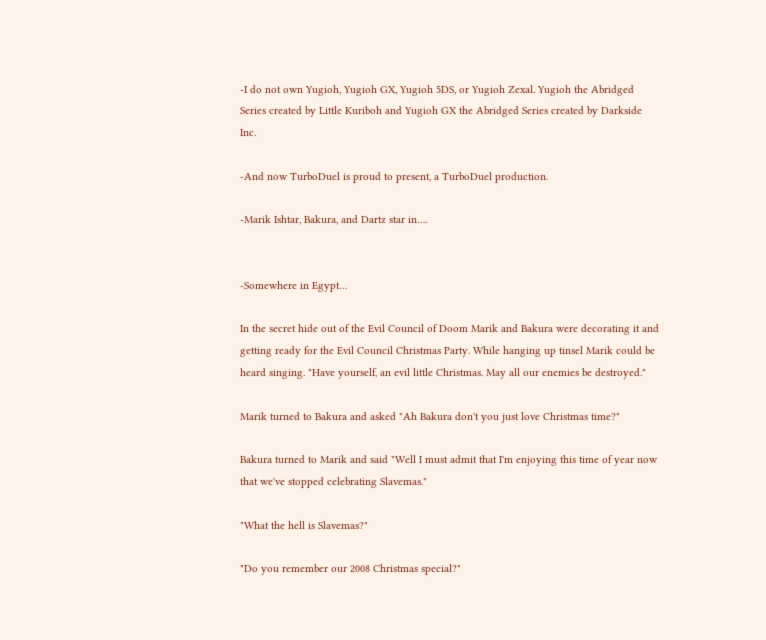-I do not own Yugioh, Yugioh GX, Yugioh 5DS, or Yugioh Zexal. Yugioh the Abridged Series created by Little Kuriboh and Yugioh GX the Abridged Series created by Darkside Inc.

-And now TurboDuel is proud to present, a TurboDuel production.

-Marik Ishtar, Bakura, and Dartz star in….


-Somewhere in Egypt…

In the secret hide out of the Evil Council of Doom Marik and Bakura were decorating it and getting ready for the Evil Council Christmas Party. While hanging up tinsel Marik could be heard singing. "Have yourself, an evil little Christmas. May all our enemies be destroyed."

Marik turned to Bakura and asked "Ah Bakura don't you just love Christmas time?"

Bakura turned to Marik and said "Well I must admit that I'm enjoying this time of year now that we've stopped celebrating Slavemas."

"What the hell is Slavemas?"

"Do you remember our 2008 Christmas special?"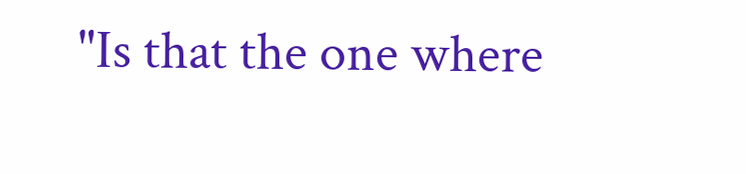"Is that the one where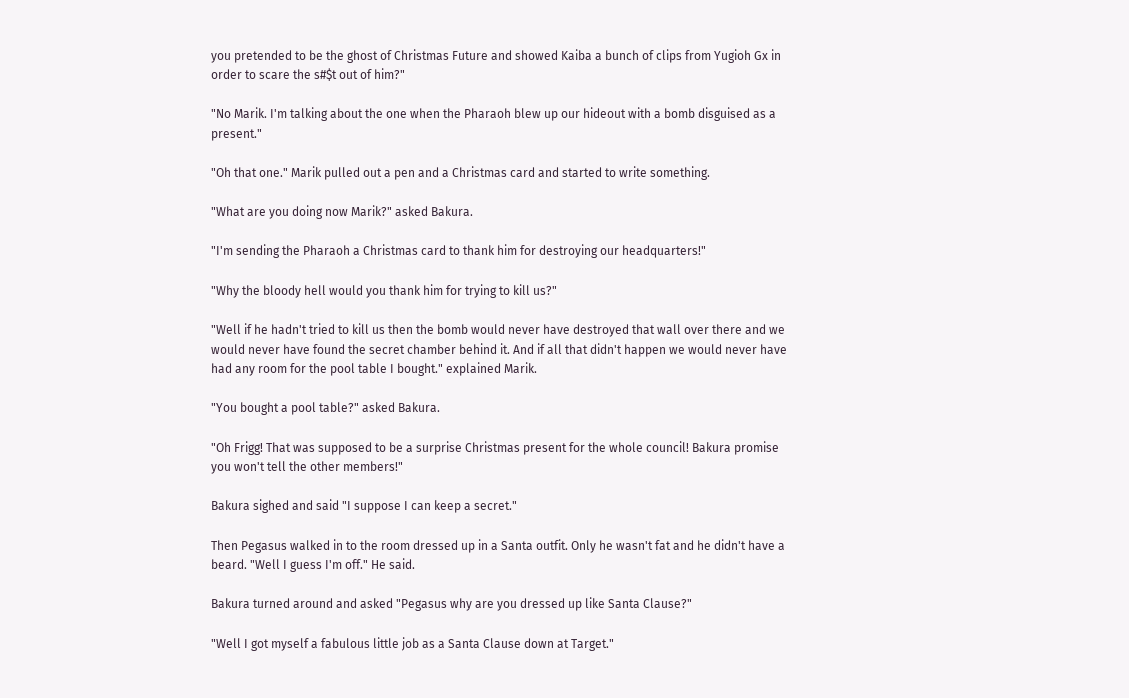you pretended to be the ghost of Christmas Future and showed Kaiba a bunch of clips from Yugioh Gx in order to scare the s#$t out of him?"

"No Marik. I'm talking about the one when the Pharaoh blew up our hideout with a bomb disguised as a present."

"Oh that one." Marik pulled out a pen and a Christmas card and started to write something.

"What are you doing now Marik?" asked Bakura.

"I'm sending the Pharaoh a Christmas card to thank him for destroying our headquarters!"

"Why the bloody hell would you thank him for trying to kill us?"

"Well if he hadn't tried to kill us then the bomb would never have destroyed that wall over there and we would never have found the secret chamber behind it. And if all that didn't happen we would never have had any room for the pool table I bought." explained Marik.

"You bought a pool table?" asked Bakura.

"Oh Frigg! That was supposed to be a surprise Christmas present for the whole council! Bakura promise you won't tell the other members!"

Bakura sighed and said "I suppose I can keep a secret."

Then Pegasus walked in to the room dressed up in a Santa outfit. Only he wasn't fat and he didn't have a beard. "Well I guess I'm off." He said.

Bakura turned around and asked "Pegasus why are you dressed up like Santa Clause?"

"Well I got myself a fabulous little job as a Santa Clause down at Target."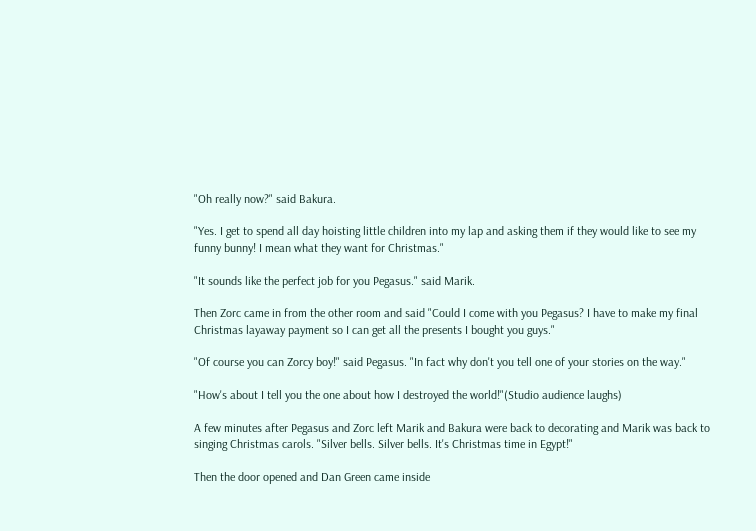"Oh really now?" said Bakura.

"Yes. I get to spend all day hoisting little children into my lap and asking them if they would like to see my funny bunny! I mean what they want for Christmas."

"It sounds like the perfect job for you Pegasus." said Marik.

Then Zorc came in from the other room and said "Could I come with you Pegasus? I have to make my final Christmas layaway payment so I can get all the presents I bought you guys."

"Of course you can Zorcy boy!" said Pegasus. "In fact why don't you tell one of your stories on the way."

"How's about I tell you the one about how I destroyed the world!"(Studio audience laughs)

A few minutes after Pegasus and Zorc left Marik and Bakura were back to decorating and Marik was back to singing Christmas carols. "Silver bells. Silver bells. It's Christmas time in Egypt!"

Then the door opened and Dan Green came inside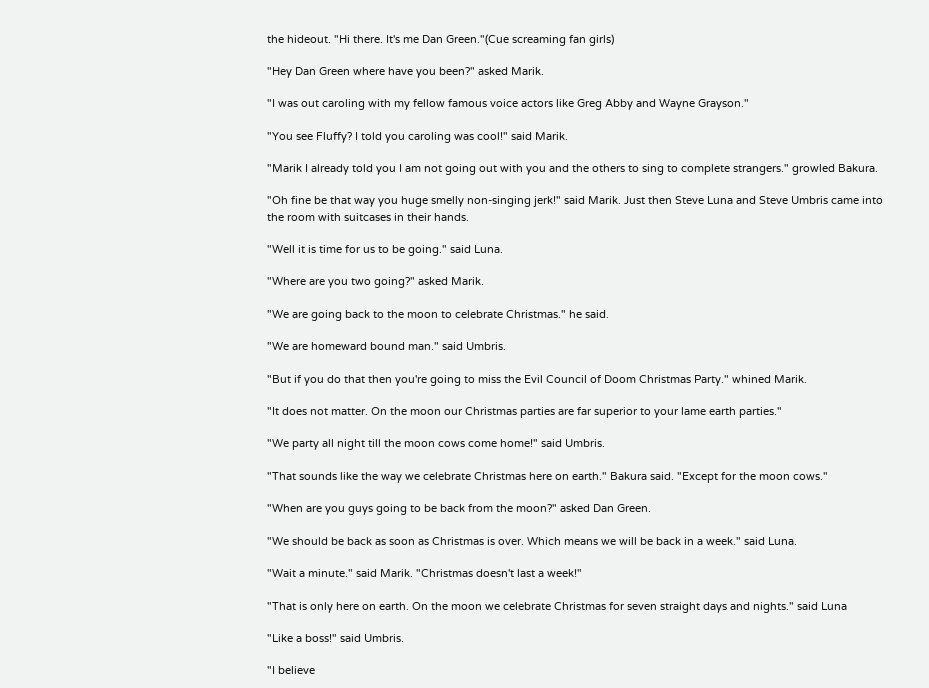the hideout. "Hi there. It's me Dan Green."(Cue screaming fan girls)

"Hey Dan Green where have you been?" asked Marik.

"I was out caroling with my fellow famous voice actors like Greg Abby and Wayne Grayson."

"You see Fluffy? I told you caroling was cool!" said Marik.

"Marik I already told you I am not going out with you and the others to sing to complete strangers." growled Bakura.

"Oh fine be that way you huge smelly non-singing jerk!" said Marik. Just then Steve Luna and Steve Umbris came into the room with suitcases in their hands.

"Well it is time for us to be going." said Luna.

"Where are you two going?" asked Marik.

"We are going back to the moon to celebrate Christmas." he said.

"We are homeward bound man." said Umbris.

"But if you do that then you're going to miss the Evil Council of Doom Christmas Party." whined Marik.

"It does not matter. On the moon our Christmas parties are far superior to your lame earth parties."

"We party all night till the moon cows come home!" said Umbris.

"That sounds like the way we celebrate Christmas here on earth." Bakura said. "Except for the moon cows."

"When are you guys going to be back from the moon?" asked Dan Green.

"We should be back as soon as Christmas is over. Which means we will be back in a week." said Luna.

"Wait a minute." said Marik. "Christmas doesn't last a week!"

"That is only here on earth. On the moon we celebrate Christmas for seven straight days and nights." said Luna

"Like a boss!" said Umbris.

"I believe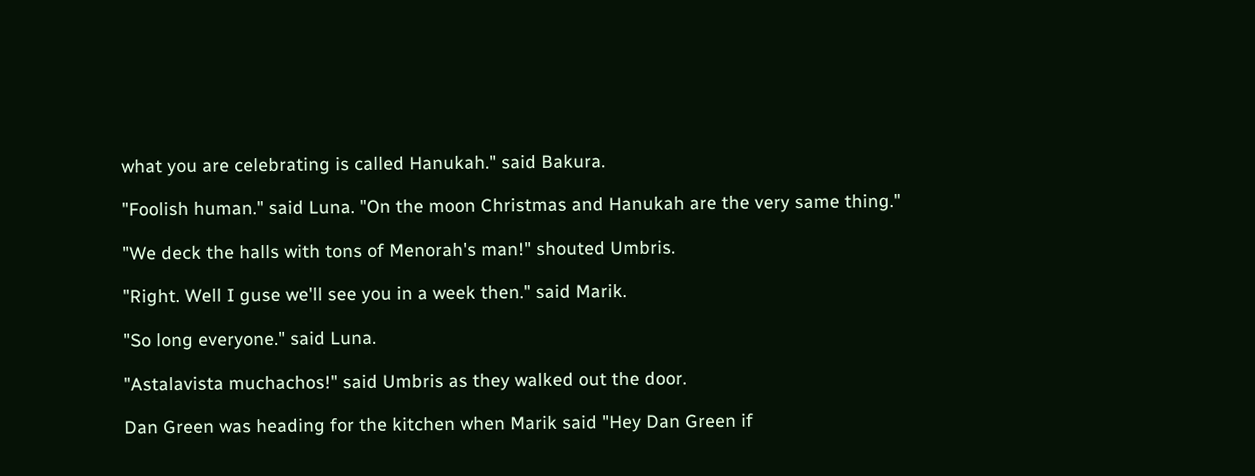what you are celebrating is called Hanukah." said Bakura.

"Foolish human." said Luna. "On the moon Christmas and Hanukah are the very same thing."

"We deck the halls with tons of Menorah's man!" shouted Umbris.

"Right. Well I guse we'll see you in a week then." said Marik.

"So long everyone." said Luna.

"Astalavista muchachos!" said Umbris as they walked out the door.

Dan Green was heading for the kitchen when Marik said "Hey Dan Green if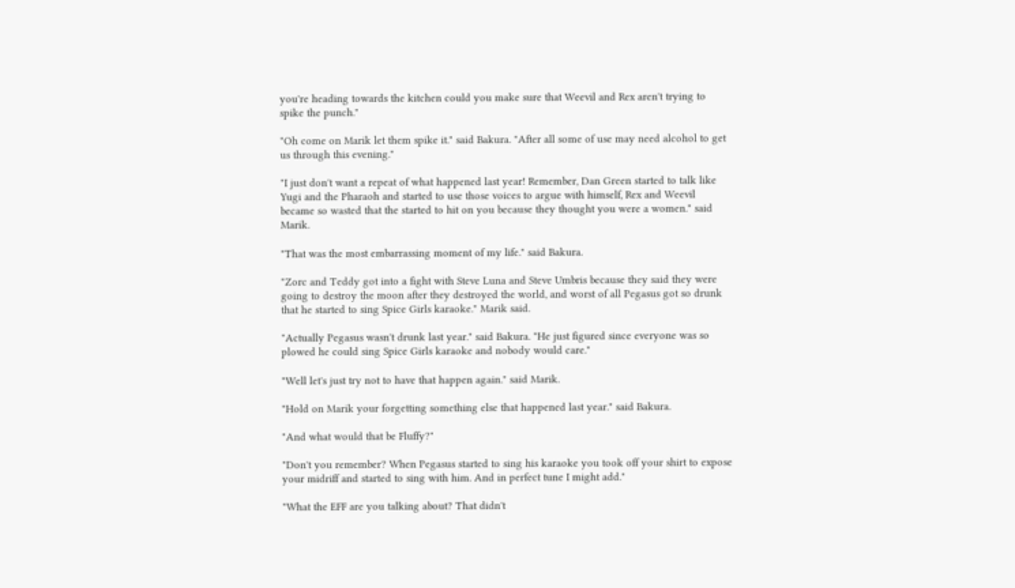you're heading towards the kitchen could you make sure that Weevil and Rex aren't trying to spike the punch."

"Oh come on Marik let them spike it." said Bakura. "After all some of use may need alcohol to get us through this evening."

"I just don't want a repeat of what happened last year! Remember, Dan Green started to talk like Yugi and the Pharaoh and started to use those voices to argue with himself, Rex and Weevil became so wasted that the started to hit on you because they thought you were a women." said Marik.

"That was the most embarrassing moment of my life." said Bakura.

"Zorc and Teddy got into a fight with Steve Luna and Steve Umbris because they said they were going to destroy the moon after they destroyed the world, and worst of all Pegasus got so drunk that he started to sing Spice Girls karaoke." Marik said.

"Actually Pegasus wasn't drunk last year." said Bakura. "He just figured since everyone was so plowed he could sing Spice Girls karaoke and nobody would care."

"Well let's just try not to have that happen again." said Marik.

"Hold on Marik your forgetting something else that happened last year." said Bakura.

"And what would that be Fluffy?"

"Don't you remember? When Pegasus started to sing his karaoke you took off your shirt to expose your midriff and started to sing with him. And in perfect tune I might add."

"What the EFF are you talking about? That didn't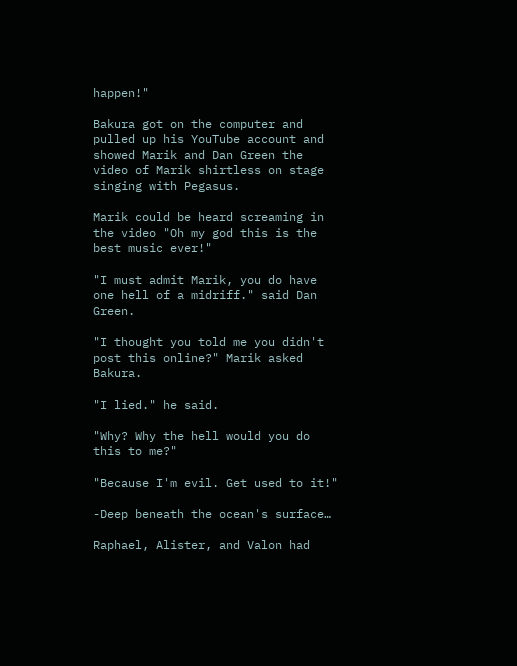happen!"

Bakura got on the computer and pulled up his YouTube account and showed Marik and Dan Green the video of Marik shirtless on stage singing with Pegasus.

Marik could be heard screaming in the video "Oh my god this is the best music ever!"

"I must admit Marik, you do have one hell of a midriff." said Dan Green.

"I thought you told me you didn't post this online?" Marik asked Bakura.

"I lied." he said.

"Why? Why the hell would you do this to me?"

"Because I'm evil. Get used to it!"

-Deep beneath the ocean's surface…

Raphael, Alister, and Valon had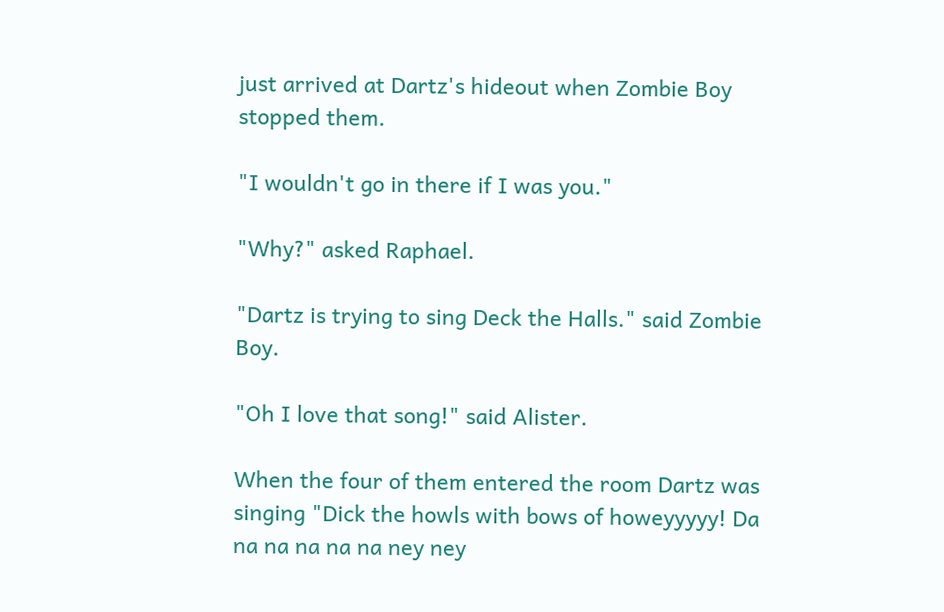just arrived at Dartz's hideout when Zombie Boy stopped them.

"I wouldn't go in there if I was you."

"Why?" asked Raphael.

"Dartz is trying to sing Deck the Halls." said Zombie Boy.

"Oh I love that song!" said Alister.

When the four of them entered the room Dartz was singing "Dick the howls with bows of howeyyyyy! Da na na na na na ney ney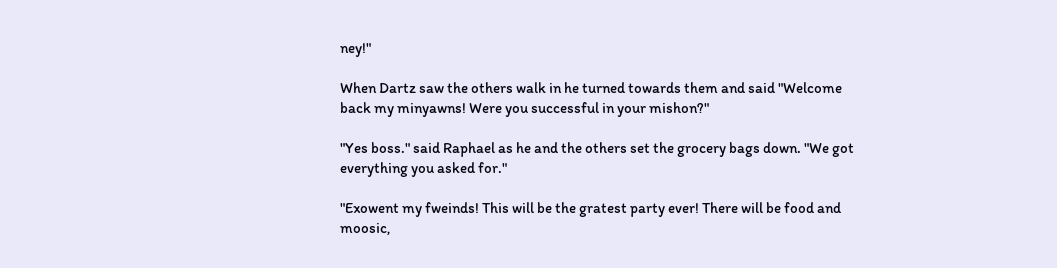ney!"

When Dartz saw the others walk in he turned towards them and said "Welcome back my minyawns! Were you successful in your mishon?"

"Yes boss." said Raphael as he and the others set the grocery bags down. "We got everything you asked for."

"Exowent my fweinds! This will be the gratest party ever! There will be food and moosic,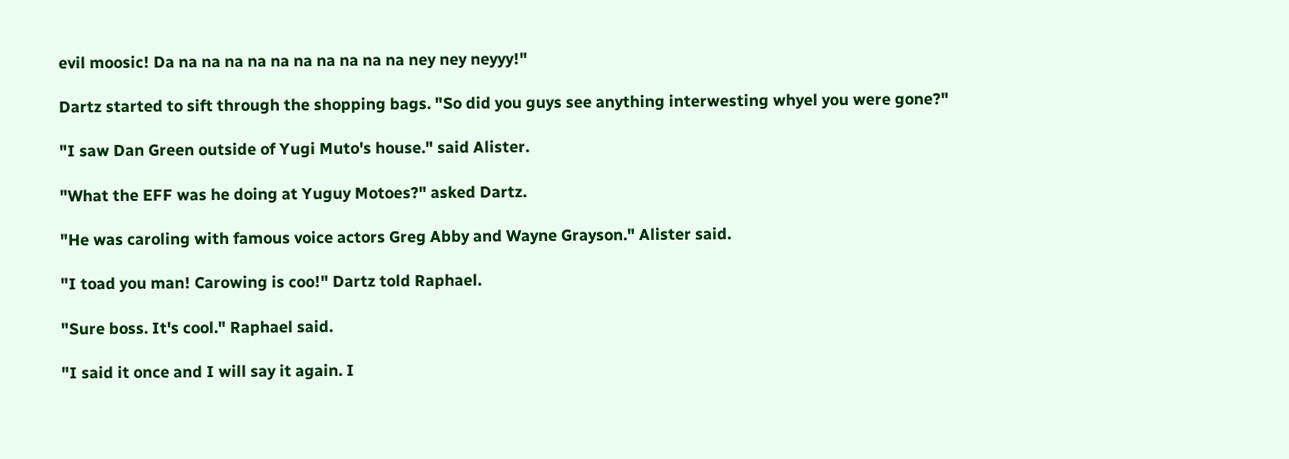evil moosic! Da na na na na na na na na na na ney ney neyyy!"

Dartz started to sift through the shopping bags. "So did you guys see anything interwesting whyel you were gone?"

"I saw Dan Green outside of Yugi Muto's house." said Alister.

"What the EFF was he doing at Yuguy Motoes?" asked Dartz.

"He was caroling with famous voice actors Greg Abby and Wayne Grayson." Alister said.

"I toad you man! Carowing is coo!" Dartz told Raphael.

"Sure boss. It's cool." Raphael said.

"I said it once and I will say it again. I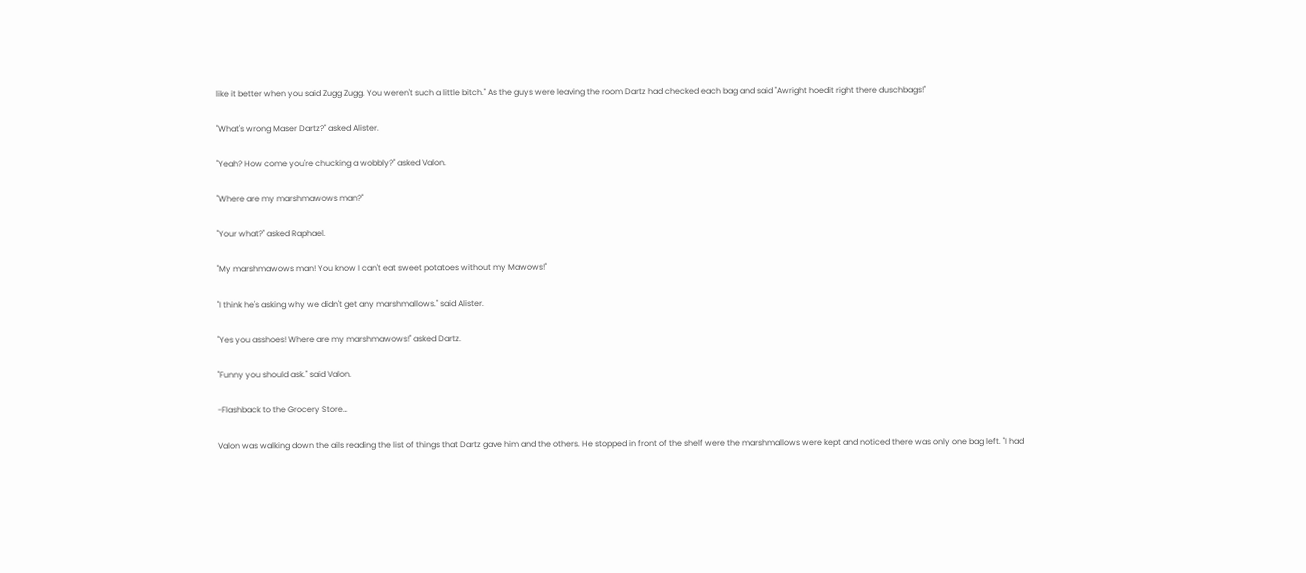like it better when you said Zugg Zugg. You weren't such a little bitch." As the guys were leaving the room Dartz had checked each bag and said "Awright hoedit right there duschbags!"

"What's wrong Maser Dartz?" asked Alister.

"Yeah? How come you're chucking a wobbly?" asked Valon.

"Where are my marshmawows man?"

"Your what?" asked Raphael.

"My marshmawows man! You know I can't eat sweet potatoes without my Mawows!"

"I think he's asking why we didn't get any marshmallows." said Alister.

"Yes you asshoes! Where are my marshmawows!" asked Dartz.

"Funny you should ask." said Valon.

-Flashback to the Grocery Store…

Valon was walking down the ails reading the list of things that Dartz gave him and the others. He stopped in front of the shelf were the marshmallows were kept and noticed there was only one bag left. "I had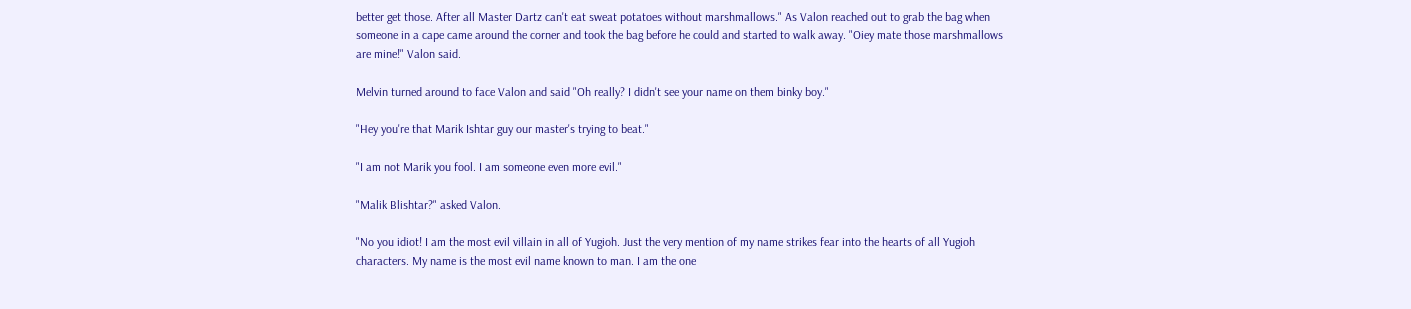better get those. After all Master Dartz can't eat sweat potatoes without marshmallows." As Valon reached out to grab the bag when someone in a cape came around the corner and took the bag before he could and started to walk away. "Oiey mate those marshmallows are mine!" Valon said.

Melvin turned around to face Valon and said "Oh really? I didn't see your name on them binky boy."

"Hey you're that Marik Ishtar guy our master's trying to beat."

"I am not Marik you fool. I am someone even more evil."

"Malik Blishtar?" asked Valon.

"No you idiot! I am the most evil villain in all of Yugioh. Just the very mention of my name strikes fear into the hearts of all Yugioh characters. My name is the most evil name known to man. I am the one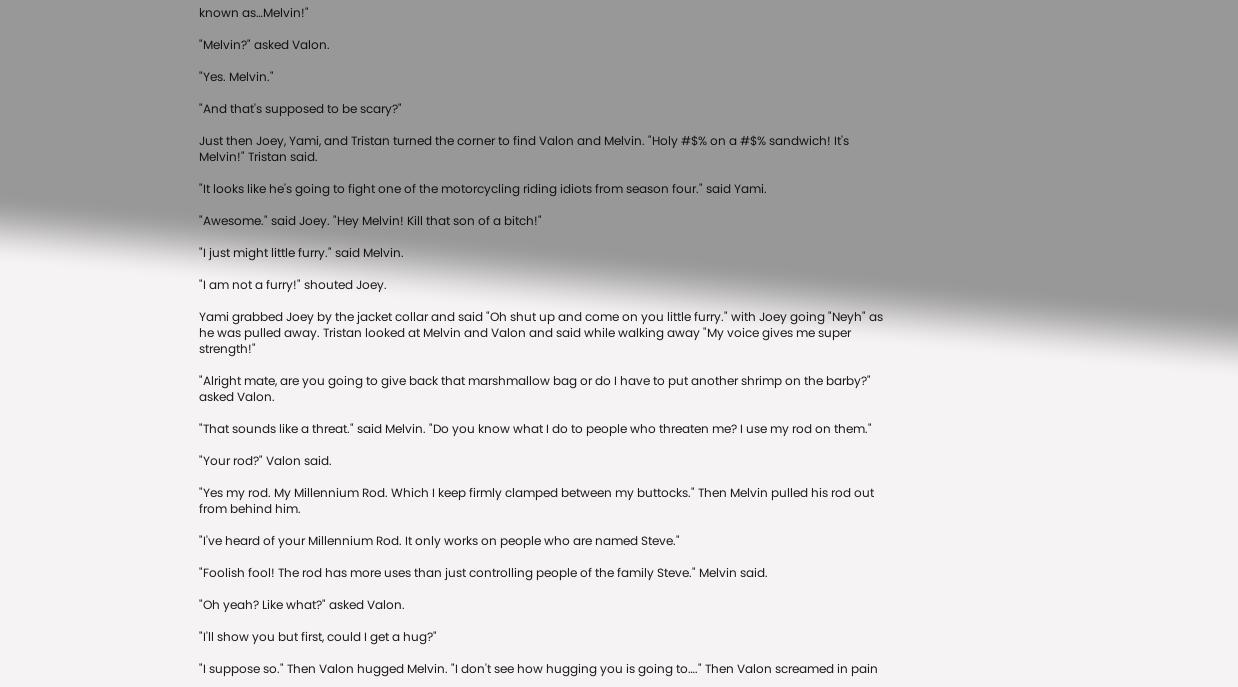known as…Melvin!"

"Melvin?" asked Valon.

"Yes. Melvin."

"And that's supposed to be scary?"

Just then Joey, Yami, and Tristan turned the corner to find Valon and Melvin. "Holy #$% on a #$% sandwich! It's Melvin!" Tristan said.

"It looks like he's going to fight one of the motorcycling riding idiots from season four." said Yami.

"Awesome." said Joey. "Hey Melvin! Kill that son of a bitch!"

"I just might little furry." said Melvin.

"I am not a furry!" shouted Joey.

Yami grabbed Joey by the jacket collar and said "Oh shut up and come on you little furry." with Joey going "Neyh" as he was pulled away. Tristan looked at Melvin and Valon and said while walking away "My voice gives me super strength!"

"Alright mate, are you going to give back that marshmallow bag or do I have to put another shrimp on the barby?" asked Valon.

"That sounds like a threat." said Melvin. "Do you know what I do to people who threaten me? I use my rod on them."

"Your rod?" Valon said.

"Yes my rod. My Millennium Rod. Which I keep firmly clamped between my buttocks." Then Melvin pulled his rod out from behind him.

"I've heard of your Millennium Rod. It only works on people who are named Steve."

"Foolish fool! The rod has more uses than just controlling people of the family Steve." Melvin said.

"Oh yeah? Like what?" asked Valon.

"I'll show you but first, could I get a hug?"

"I suppose so." Then Valon hugged Melvin. "I don't see how hugging you is going to…." Then Valon screamed in pain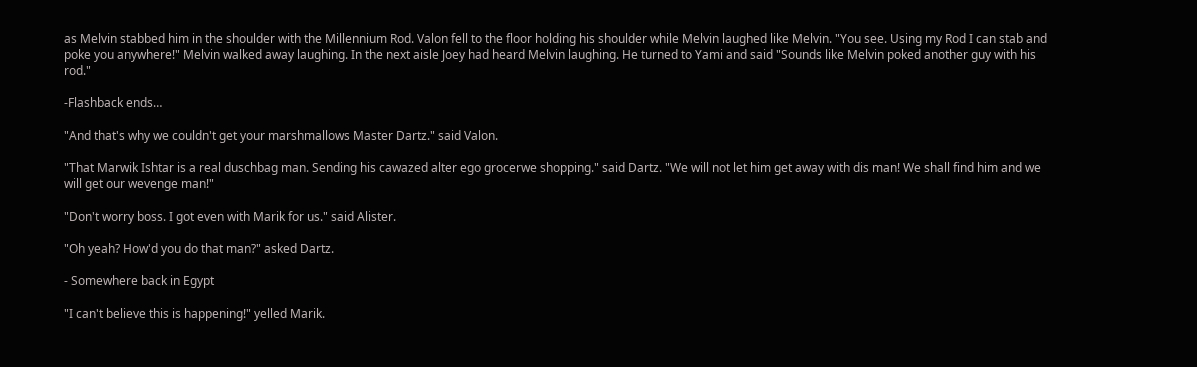as Melvin stabbed him in the shoulder with the Millennium Rod. Valon fell to the floor holding his shoulder while Melvin laughed like Melvin. "You see. Using my Rod I can stab and poke you anywhere!" Melvin walked away laughing. In the next aisle Joey had heard Melvin laughing. He turned to Yami and said "Sounds like Melvin poked another guy with his rod."

-Flashback ends…

"And that's why we couldn't get your marshmallows Master Dartz." said Valon.

"That Marwik Ishtar is a real duschbag man. Sending his cawazed alter ego grocerwe shopping." said Dartz. "We will not let him get away with dis man! We shall find him and we will get our wevenge man!"

"Don't worry boss. I got even with Marik for us." said Alister.

"Oh yeah? How'd you do that man?" asked Dartz.

- Somewhere back in Egypt

"I can't believe this is happening!" yelled Marik.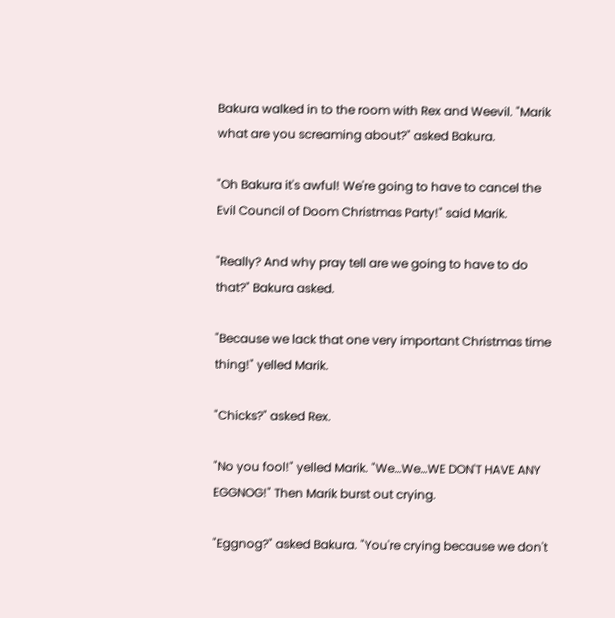Bakura walked in to the room with Rex and Weevil. "Marik what are you screaming about?" asked Bakura.

"Oh Bakura it's awful! We're going to have to cancel the Evil Council of Doom Christmas Party!" said Marik.

"Really? And why pray tell are we going to have to do that?" Bakura asked.

"Because we lack that one very important Christmas time thing!" yelled Marik.

"Chicks?" asked Rex.

"No you fool!" yelled Marik. "We…We…WE DON'T HAVE ANY EGGNOG!" Then Marik burst out crying.

"Eggnog?" asked Bakura. "You're crying because we don't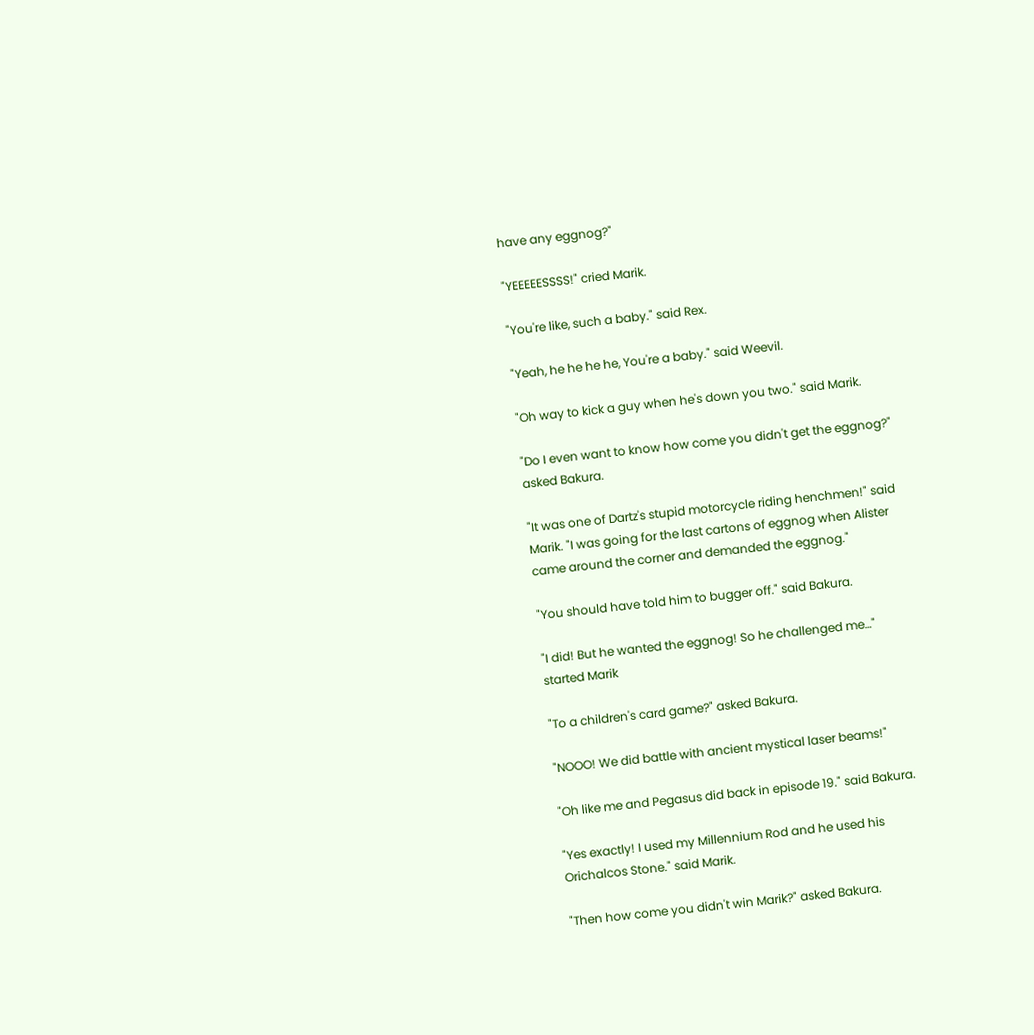have any eggnog?"

"YEEEEESSSS!" cried Marik.

"You're like, such a baby." said Rex.

"Yeah, he he he he, You're a baby." said Weevil.

"Oh way to kick a guy when he's down you two." said Marik.

"Do I even want to know how come you didn't get the eggnog?" asked Bakura.

"It was one of Dartz's stupid motorcycle riding henchmen!" said Marik. "I was going for the last cartons of eggnog when Alister came around the corner and demanded the eggnog."

"You should have told him to bugger off." said Bakura.

"I did! But he wanted the eggnog! So he challenged me…" started Marik

"To a children's card game?" asked Bakura.

"NOOO! We did battle with ancient mystical laser beams!"

"Oh like me and Pegasus did back in episode 19." said Bakura.

"Yes exactly! I used my Millennium Rod and he used his Orichalcos Stone." said Marik.

"Then how come you didn't win Marik?" asked Bakura.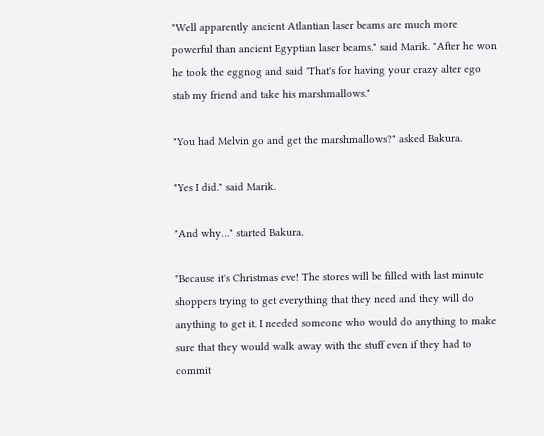"Well apparently ancient Atlantian laser beams are much more powerful than ancient Egyptian laser beams." said Marik. "After he won he took the eggnog and said 'That's for having your crazy alter ego stab my friend and take his marshmallows."

"You had Melvin go and get the marshmallows?" asked Bakura.

"Yes I did." said Marik.

"And why…" started Bakura.

"Because it's Christmas eve! The stores will be filled with last minute shoppers trying to get everything that they need and they will do anything to get it. I needed someone who would do anything to make sure that they would walk away with the stuff even if they had to commit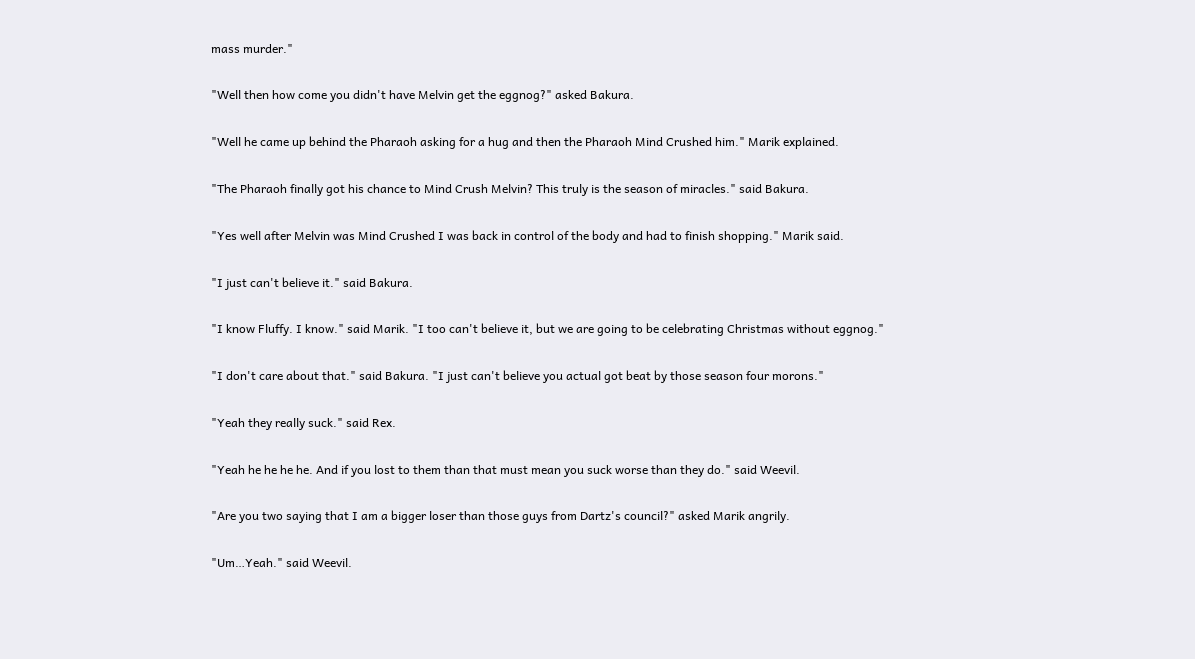mass murder."

"Well then how come you didn't have Melvin get the eggnog?" asked Bakura.

"Well he came up behind the Pharaoh asking for a hug and then the Pharaoh Mind Crushed him." Marik explained.

"The Pharaoh finally got his chance to Mind Crush Melvin? This truly is the season of miracles." said Bakura.

"Yes well after Melvin was Mind Crushed I was back in control of the body and had to finish shopping." Marik said.

"I just can't believe it." said Bakura.

"I know Fluffy. I know." said Marik. "I too can't believe it, but we are going to be celebrating Christmas without eggnog."

"I don't care about that." said Bakura. "I just can't believe you actual got beat by those season four morons."

"Yeah they really suck." said Rex.

"Yeah he he he he. And if you lost to them than that must mean you suck worse than they do." said Weevil.

"Are you two saying that I am a bigger loser than those guys from Dartz's council?" asked Marik angrily.

"Um…Yeah." said Weevil.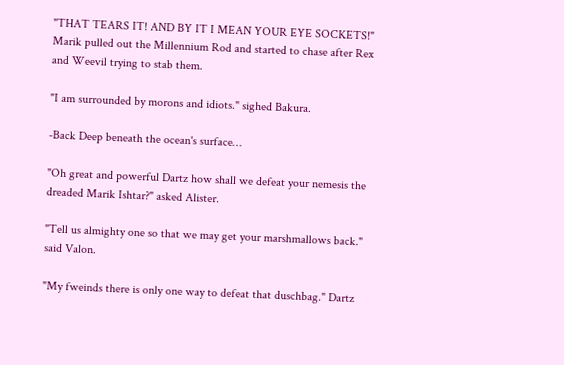"THAT TEARS IT! AND BY IT I MEAN YOUR EYE SOCKETS!" Marik pulled out the Millennium Rod and started to chase after Rex and Weevil trying to stab them.

"I am surrounded by morons and idiots." sighed Bakura.

-Back Deep beneath the ocean's surface…

"Oh great and powerful Dartz how shall we defeat your nemesis the dreaded Marik Ishtar?" asked Alister.

"Tell us almighty one so that we may get your marshmallows back." said Valon.

"My fweinds there is only one way to defeat that duschbag." Dartz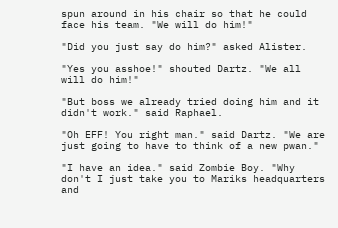spun around in his chair so that he could face his team. "We will do him!"

"Did you just say do him?" asked Alister.

"Yes you asshoe!" shouted Dartz. "We all will do him!"

"But boss we already tried doing him and it didn't work." said Raphael.

"Oh EFF! You right man." said Dartz. "We are just going to have to think of a new pwan."

"I have an idea." said Zombie Boy. "Why don't I just take you to Mariks headquarters and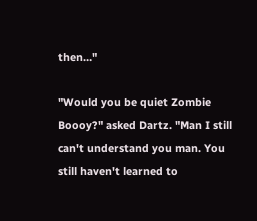then…"

"Would you be quiet Zombie Boooy?" asked Dartz. "Man I still can't understand you man. You still haven't learned to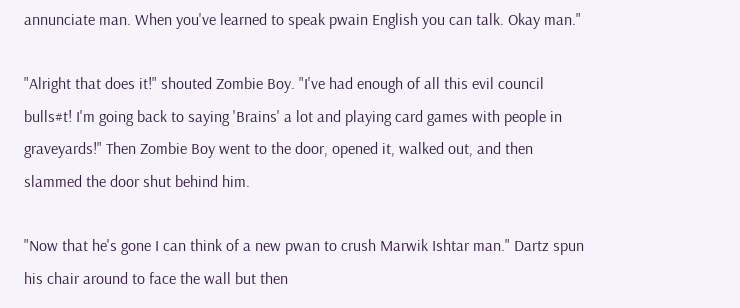annunciate man. When you've learned to speak pwain English you can talk. Okay man."

"Alright that does it!" shouted Zombie Boy. "I've had enough of all this evil council bulls#t! I'm going back to saying 'Brains' a lot and playing card games with people in graveyards!" Then Zombie Boy went to the door, opened it, walked out, and then slammed the door shut behind him.

"Now that he's gone I can think of a new pwan to crush Marwik Ishtar man." Dartz spun his chair around to face the wall but then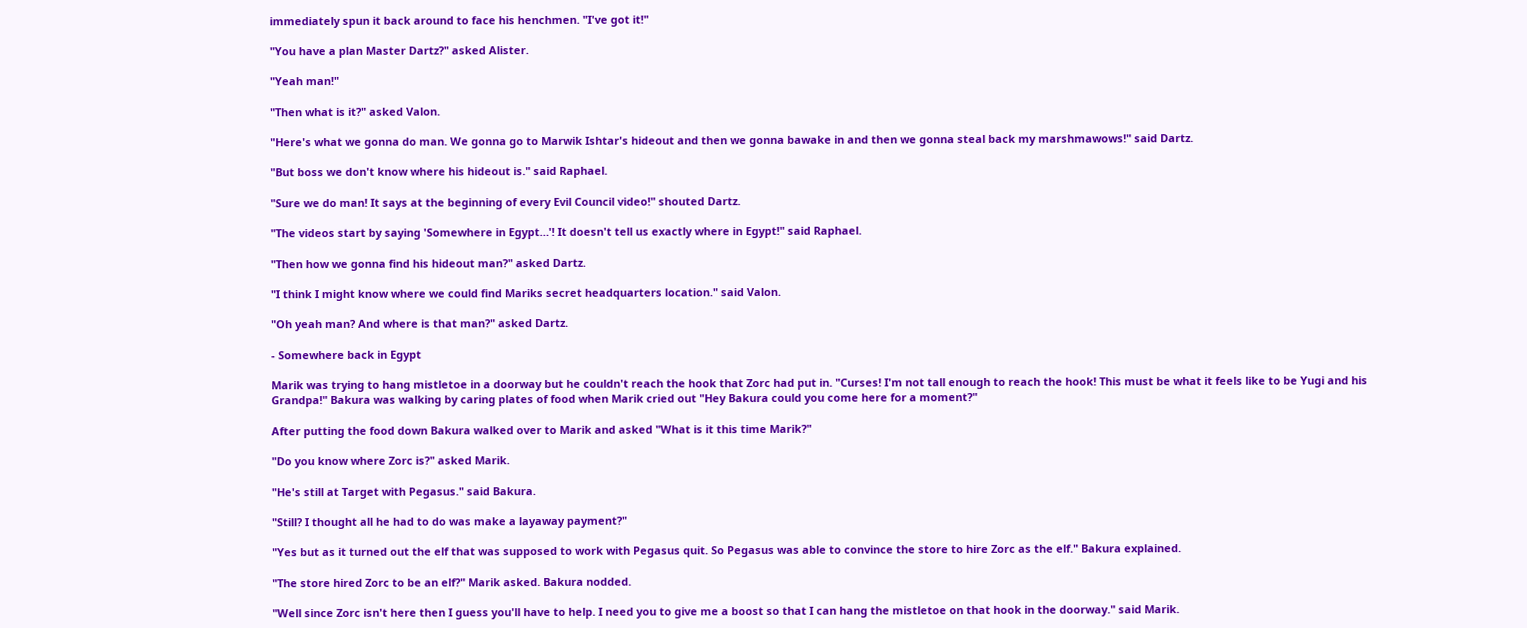immediately spun it back around to face his henchmen. "I've got it!"

"You have a plan Master Dartz?" asked Alister.

"Yeah man!"

"Then what is it?" asked Valon.

"Here's what we gonna do man. We gonna go to Marwik Ishtar's hideout and then we gonna bawake in and then we gonna steal back my marshmawows!" said Dartz.

"But boss we don't know where his hideout is." said Raphael.

"Sure we do man! It says at the beginning of every Evil Council video!" shouted Dartz.

"The videos start by saying 'Somewhere in Egypt…'! It doesn't tell us exactly where in Egypt!" said Raphael.

"Then how we gonna find his hideout man?" asked Dartz.

"I think I might know where we could find Mariks secret headquarters location." said Valon.

"Oh yeah man? And where is that man?" asked Dartz.

- Somewhere back in Egypt

Marik was trying to hang mistletoe in a doorway but he couldn't reach the hook that Zorc had put in. "Curses! I'm not tall enough to reach the hook! This must be what it feels like to be Yugi and his Grandpa!" Bakura was walking by caring plates of food when Marik cried out "Hey Bakura could you come here for a moment?"

After putting the food down Bakura walked over to Marik and asked "What is it this time Marik?"

"Do you know where Zorc is?" asked Marik.

"He's still at Target with Pegasus." said Bakura.

"Still? I thought all he had to do was make a layaway payment?"

"Yes but as it turned out the elf that was supposed to work with Pegasus quit. So Pegasus was able to convince the store to hire Zorc as the elf." Bakura explained.

"The store hired Zorc to be an elf?" Marik asked. Bakura nodded.

"Well since Zorc isn't here then I guess you'll have to help. I need you to give me a boost so that I can hang the mistletoe on that hook in the doorway." said Marik.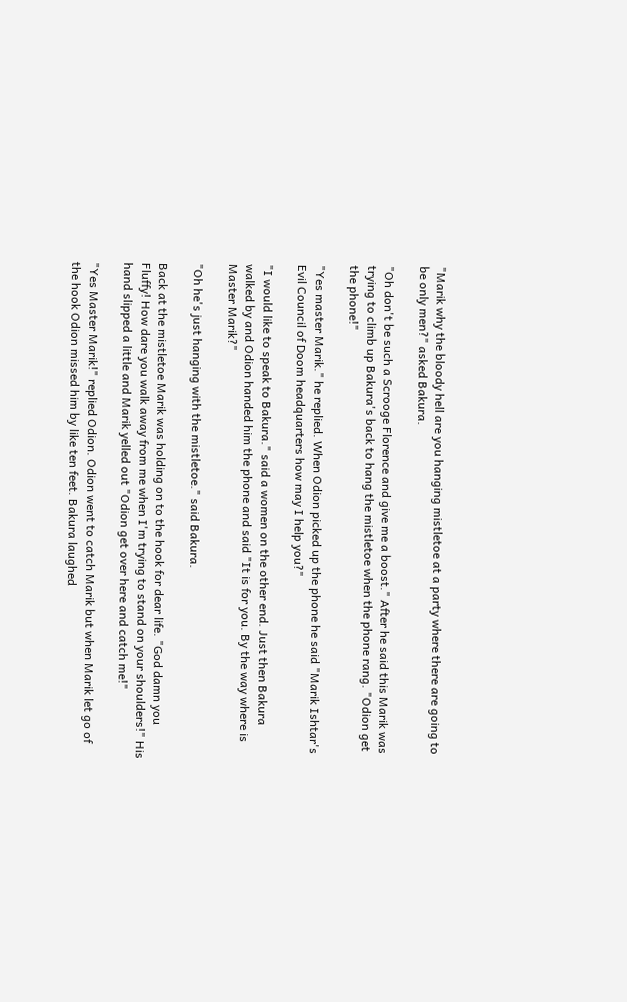"Marik why the bloody hell are you hanging mistletoe at a party where there are going to be only men?" asked Bakura.

"Oh don't be such a Scrooge Florence and give me a boost." After he said this Marik was trying to climb up Bakura's back to hang the mistletoe when the phone rang. "Odion get the phone!"

"Yes master Marik." he replied. When Odion picked up the phone he said "Marik Ishtar's Evil Council of Doom headquarters how may I help you?"

"I would like to speak to Bakura." said a women on the other end. Just then Bakura walked by and Odion handed him the phone and said "It is for you. By the way where is Master Marik?"

"Oh he's just hanging with the mistletoe." said Bakura.

Back at the mistletoe Marik was holding on to the hook for dear life. "God damn you Fluffy! How dare you walk away from me when I'm trying to stand on your shoulders!" His hand slipped a little and Marik yelled out "Odion get over here and catch me!"

"Yes Master Marik!" replied Odion. Odion went to catch Marik but when Marik let go of the hook Odion missed him by like ten feet. Bakura laughed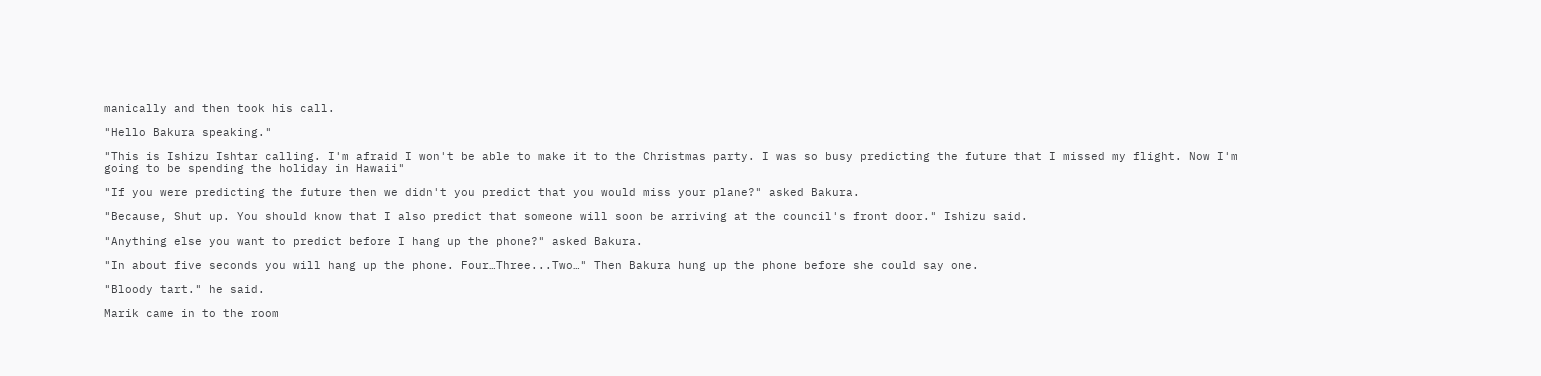manically and then took his call.

"Hello Bakura speaking."

"This is Ishizu Ishtar calling. I'm afraid I won't be able to make it to the Christmas party. I was so busy predicting the future that I missed my flight. Now I'm going to be spending the holiday in Hawaii"

"If you were predicting the future then we didn't you predict that you would miss your plane?" asked Bakura.

"Because, Shut up. You should know that I also predict that someone will soon be arriving at the council's front door." Ishizu said.

"Anything else you want to predict before I hang up the phone?" asked Bakura.

"In about five seconds you will hang up the phone. Four…Three...Two…" Then Bakura hung up the phone before she could say one.

"Bloody tart." he said.

Marik came in to the room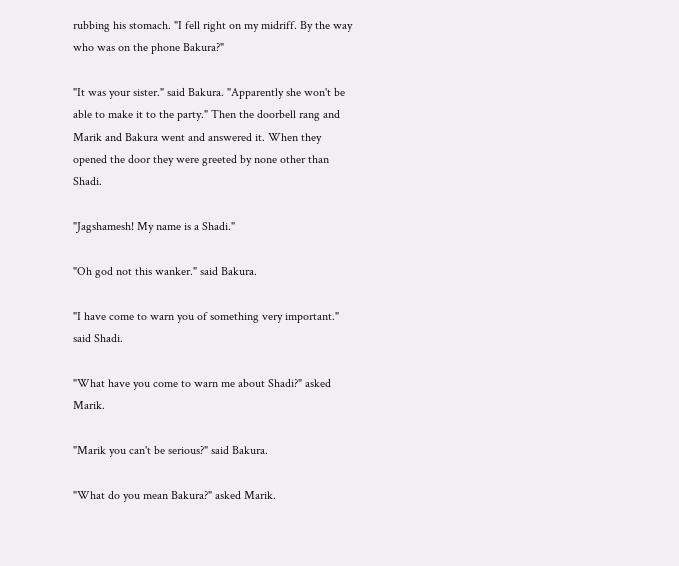rubbing his stomach. "I fell right on my midriff. By the way who was on the phone Bakura?"

"It was your sister." said Bakura. "Apparently she won't be able to make it to the party." Then the doorbell rang and Marik and Bakura went and answered it. When they opened the door they were greeted by none other than Shadi.

"Jagshamesh! My name is a Shadi."

"Oh god not this wanker." said Bakura.

"I have come to warn you of something very important." said Shadi.

"What have you come to warn me about Shadi?" asked Marik.

"Marik you can't be serious?" said Bakura.

"What do you mean Bakura?" asked Marik.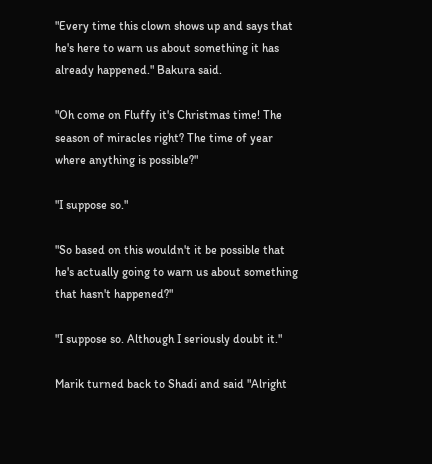"Every time this clown shows up and says that he's here to warn us about something it has already happened." Bakura said.

"Oh come on Fluffy it's Christmas time! The season of miracles right? The time of year where anything is possible?"

"I suppose so."

"So based on this wouldn't it be possible that he's actually going to warn us about something that hasn't happened?"

"I suppose so. Although I seriously doubt it."

Marik turned back to Shadi and said "Alright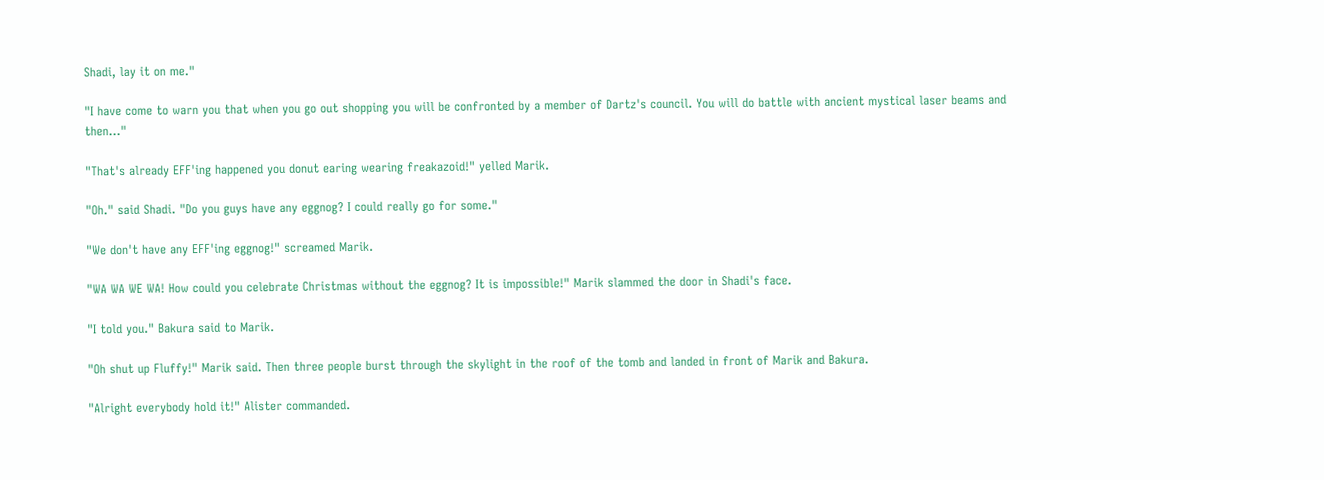Shadi, lay it on me."

"I have come to warn you that when you go out shopping you will be confronted by a member of Dartz's council. You will do battle with ancient mystical laser beams and then…"

"That's already EFF'ing happened you donut earing wearing freakazoid!" yelled Marik.

"Oh." said Shadi. "Do you guys have any eggnog? I could really go for some."

"We don't have any EFF'ing eggnog!" screamed Marik.

"WA WA WE WA! How could you celebrate Christmas without the eggnog? It is impossible!" Marik slammed the door in Shadi's face.

"I told you." Bakura said to Marik.

"Oh shut up Fluffy!" Marik said. Then three people burst through the skylight in the roof of the tomb and landed in front of Marik and Bakura.

"Alright everybody hold it!" Alister commanded.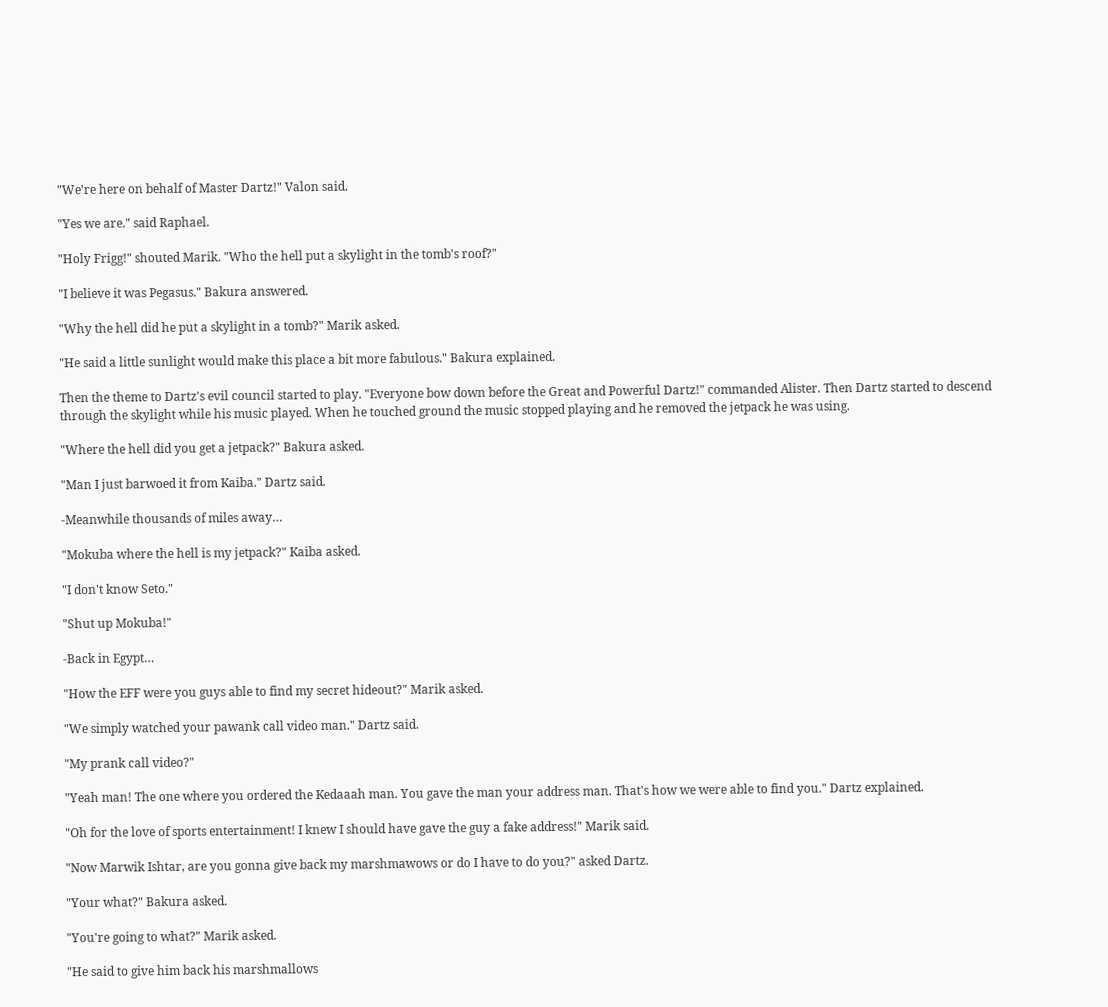"We're here on behalf of Master Dartz!" Valon said.

"Yes we are." said Raphael.

"Holy Frigg!" shouted Marik. "Who the hell put a skylight in the tomb's roof?"

"I believe it was Pegasus." Bakura answered.

"Why the hell did he put a skylight in a tomb?" Marik asked.

"He said a little sunlight would make this place a bit more fabulous." Bakura explained.

Then the theme to Dartz's evil council started to play. "Everyone bow down before the Great and Powerful Dartz!" commanded Alister. Then Dartz started to descend through the skylight while his music played. When he touched ground the music stopped playing and he removed the jetpack he was using.

"Where the hell did you get a jetpack?" Bakura asked.

"Man I just barwoed it from Kaiba." Dartz said.

-Meanwhile thousands of miles away…

"Mokuba where the hell is my jetpack?" Kaiba asked.

"I don't know Seto."

"Shut up Mokuba!"

-Back in Egypt…

"How the EFF were you guys able to find my secret hideout?" Marik asked.

"We simply watched your pawank call video man." Dartz said.

"My prank call video?"

"Yeah man! The one where you ordered the Kedaaah man. You gave the man your address man. That's how we were able to find you." Dartz explained.

"Oh for the love of sports entertainment! I knew I should have gave the guy a fake address!" Marik said.

"Now Marwik Ishtar, are you gonna give back my marshmawows or do I have to do you?" asked Dartz.

"Your what?" Bakura asked.

"You're going to what?" Marik asked.

"He said to give him back his marshmallows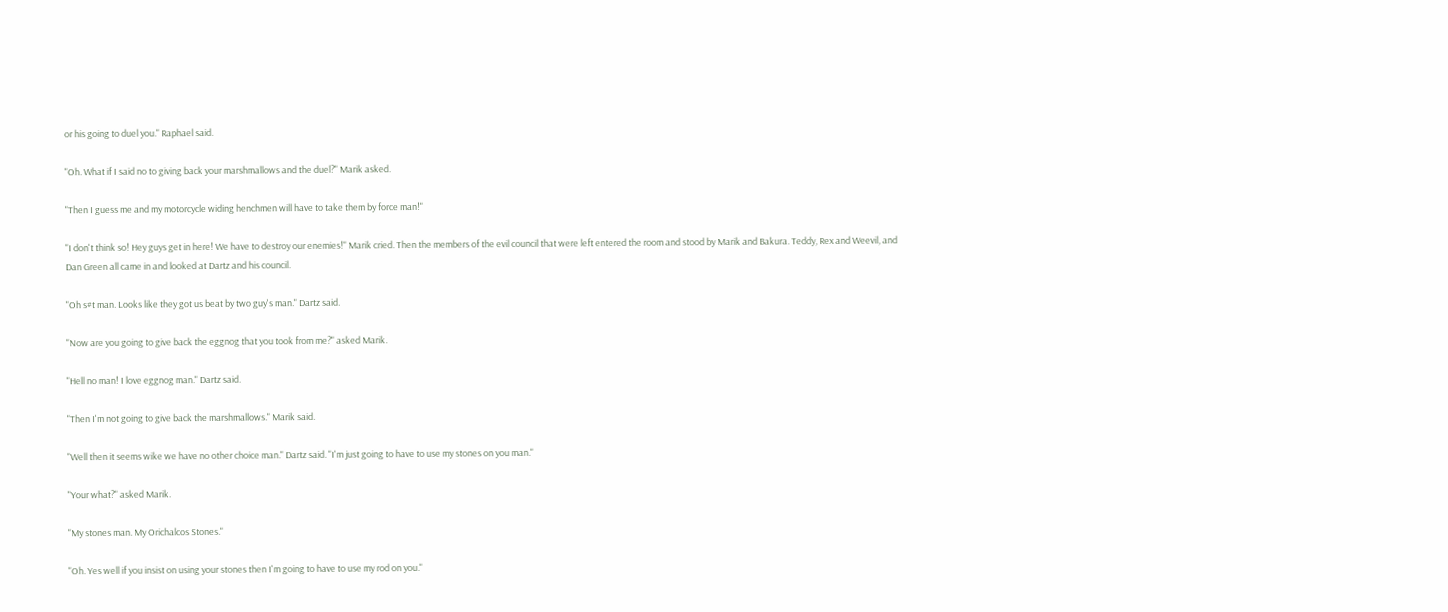or his going to duel you." Raphael said.

"Oh. What if I said no to giving back your marshmallows and the duel?" Marik asked.

"Then I guess me and my motorcycle widing henchmen will have to take them by force man!"

"I don't think so! Hey guys get in here! We have to destroy our enemies!" Marik cried. Then the members of the evil council that were left entered the room and stood by Marik and Bakura. Teddy, Rex and Weevil, and Dan Green all came in and looked at Dartz and his council.

"Oh s#t man. Looks like they got us beat by two guy's man." Dartz said.

"Now are you going to give back the eggnog that you took from me?" asked Marik.

"Hell no man! I love eggnog man." Dartz said.

"Then I'm not going to give back the marshmallows." Marik said.

"Well then it seems wike we have no other choice man." Dartz said. "I'm just going to have to use my stones on you man."

"Your what?" asked Marik.

"My stones man. My Orichalcos Stones."

"Oh. Yes well if you insist on using your stones then I'm going to have to use my rod on you."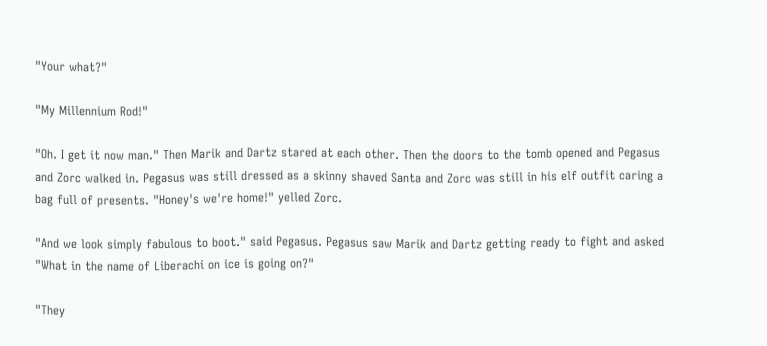"Your what?"

"My Millennium Rod!"

"Oh. I get it now man." Then Marik and Dartz stared at each other. Then the doors to the tomb opened and Pegasus and Zorc walked in. Pegasus was still dressed as a skinny shaved Santa and Zorc was still in his elf outfit caring a bag full of presents. "Honey's we're home!" yelled Zorc.

"And we look simply fabulous to boot." said Pegasus. Pegasus saw Marik and Dartz getting ready to fight and asked "What in the name of Liberachi on ice is going on?"

"They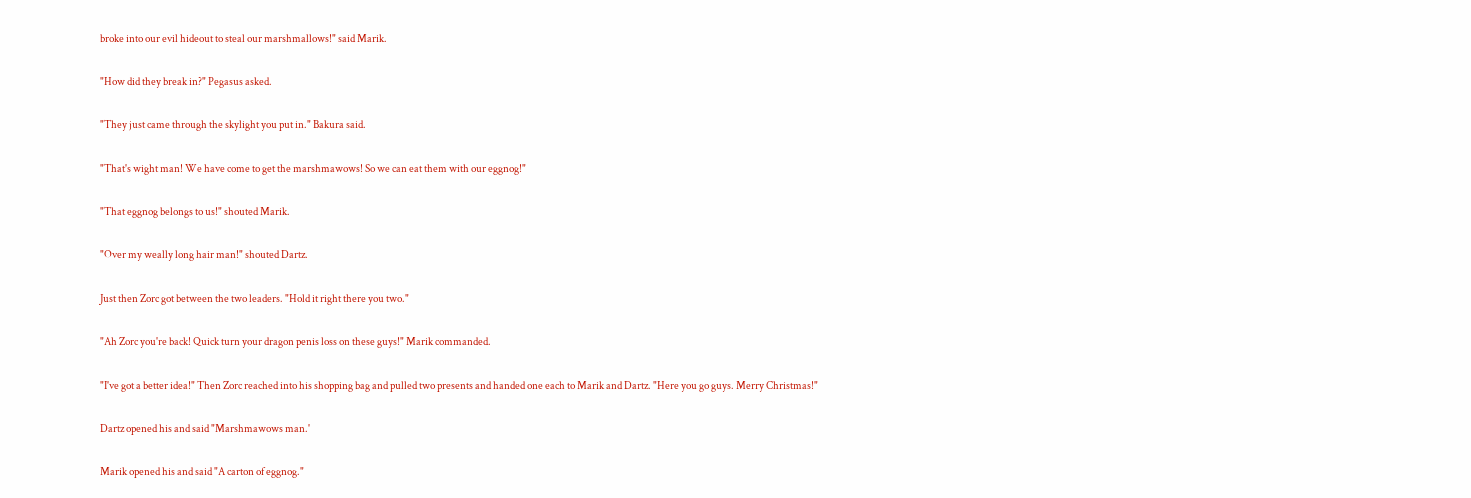broke into our evil hideout to steal our marshmallows!" said Marik.

"How did they break in?" Pegasus asked.

"They just came through the skylight you put in." Bakura said.

"That's wight man! We have come to get the marshmawows! So we can eat them with our eggnog!"

"That eggnog belongs to us!" shouted Marik.

"Over my weally long hair man!" shouted Dartz.

Just then Zorc got between the two leaders. "Hold it right there you two."

"Ah Zorc you're back! Quick turn your dragon penis loss on these guys!" Marik commanded.

"I've got a better idea!" Then Zorc reached into his shopping bag and pulled two presents and handed one each to Marik and Dartz. "Here you go guys. Merry Christmas!"

Dartz opened his and said "Marshmawows man.'

Marik opened his and said "A carton of eggnog."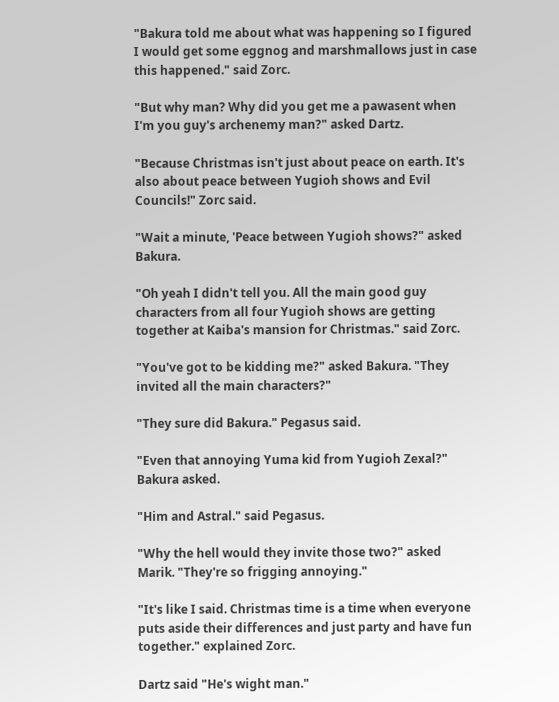"Bakura told me about what was happening so I figured I would get some eggnog and marshmallows just in case this happened." said Zorc.

"But why man? Why did you get me a pawasent when I'm you guy's archenemy man?" asked Dartz.

"Because Christmas isn't just about peace on earth. It's also about peace between Yugioh shows and Evil Councils!" Zorc said.

"Wait a minute, 'Peace between Yugioh shows?" asked Bakura.

"Oh yeah I didn't tell you. All the main good guy characters from all four Yugioh shows are getting together at Kaiba's mansion for Christmas." said Zorc.

"You've got to be kidding me?" asked Bakura. "They invited all the main characters?"

"They sure did Bakura." Pegasus said.

"Even that annoying Yuma kid from Yugioh Zexal?" Bakura asked.

"Him and Astral." said Pegasus.

"Why the hell would they invite those two?" asked Marik. "They're so frigging annoying."

"It's like I said. Christmas time is a time when everyone puts aside their differences and just party and have fun together." explained Zorc.

Dartz said "He's wight man."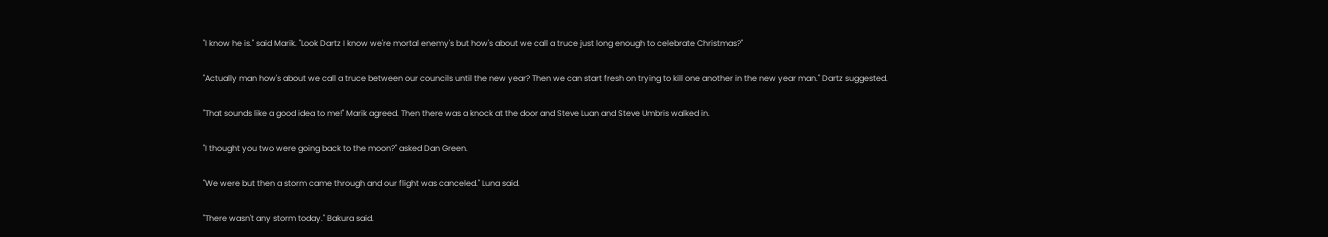"I know he is." said Marik. "Look Dartz I know we're mortal enemy's but how's about we call a truce just long enough to celebrate Christmas?"

"Actually man how's about we call a truce between our councils until the new year? Then we can start fresh on trying to kill one another in the new year man." Dartz suggested.

"That sounds like a good idea to me!" Marik agreed. Then there was a knock at the door and Steve Luan and Steve Umbris walked in.

"I thought you two were going back to the moon?" asked Dan Green.

"We were but then a storm came through and our flight was canceled." Luna said.

"There wasn't any storm today." Bakura said.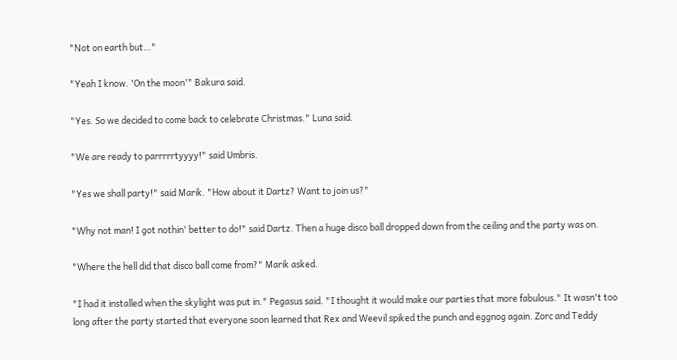"Not on earth but…"

"Yeah I know. 'On the moon'" Bakura said.

"Yes. So we decided to come back to celebrate Christmas." Luna said.

"We are ready to parrrrrtyyyy!" said Umbris.

"Yes we shall party!" said Marik. "How about it Dartz? Want to join us?"

"Why not man! I got nothin' better to do!" said Dartz. Then a huge disco ball dropped down from the ceiling and the party was on.

"Where the hell did that disco ball come from?" Marik asked.

"I had it installed when the skylight was put in." Pegasus said. "I thought it would make our parties that more fabulous." It wasn't too long after the party started that everyone soon learned that Rex and Weevil spiked the punch and eggnog again. Zorc and Teddy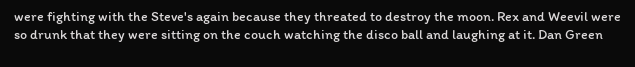were fighting with the Steve's again because they threated to destroy the moon. Rex and Weevil were so drunk that they were sitting on the couch watching the disco ball and laughing at it. Dan Green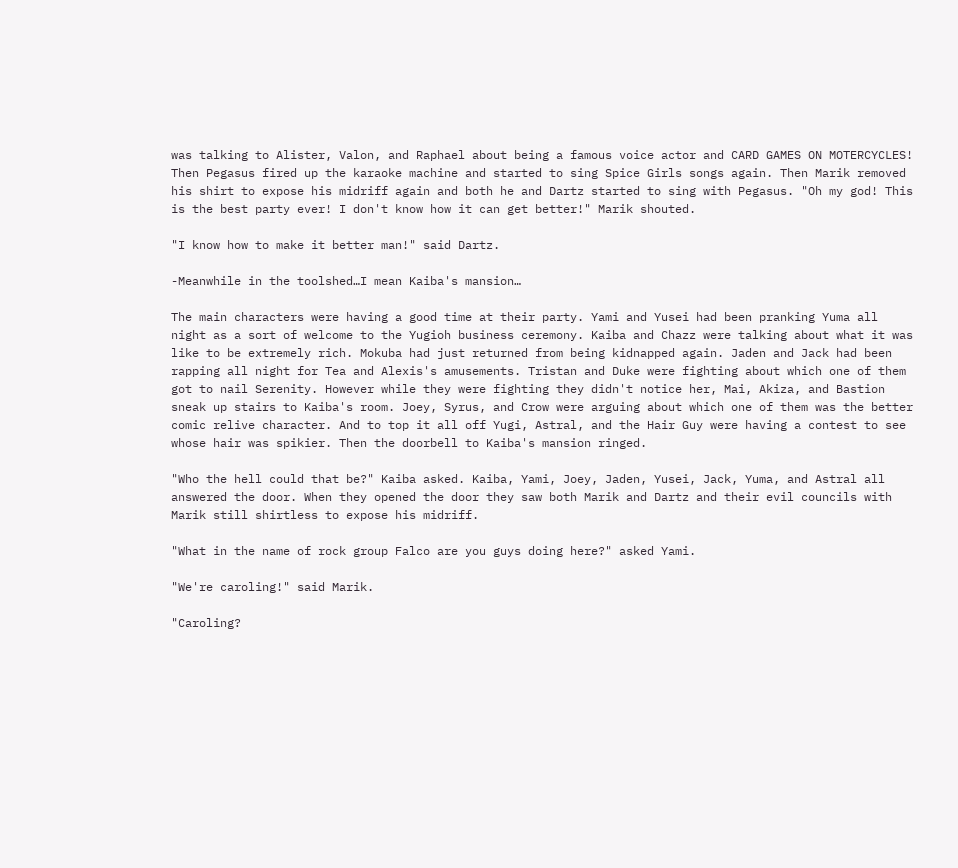was talking to Alister, Valon, and Raphael about being a famous voice actor and CARD GAMES ON MOTERCYCLES! Then Pegasus fired up the karaoke machine and started to sing Spice Girls songs again. Then Marik removed his shirt to expose his midriff again and both he and Dartz started to sing with Pegasus. "Oh my god! This is the best party ever! I don't know how it can get better!" Marik shouted.

"I know how to make it better man!" said Dartz.

-Meanwhile in the toolshed…I mean Kaiba's mansion…

The main characters were having a good time at their party. Yami and Yusei had been pranking Yuma all night as a sort of welcome to the Yugioh business ceremony. Kaiba and Chazz were talking about what it was like to be extremely rich. Mokuba had just returned from being kidnapped again. Jaden and Jack had been rapping all night for Tea and Alexis's amusements. Tristan and Duke were fighting about which one of them got to nail Serenity. However while they were fighting they didn't notice her, Mai, Akiza, and Bastion sneak up stairs to Kaiba's room. Joey, Syrus, and Crow were arguing about which one of them was the better comic relive character. And to top it all off Yugi, Astral, and the Hair Guy were having a contest to see whose hair was spikier. Then the doorbell to Kaiba's mansion ringed.

"Who the hell could that be?" Kaiba asked. Kaiba, Yami, Joey, Jaden, Yusei, Jack, Yuma, and Astral all answered the door. When they opened the door they saw both Marik and Dartz and their evil councils with Marik still shirtless to expose his midriff.

"What in the name of rock group Falco are you guys doing here?" asked Yami.

"We're caroling!" said Marik.

"Caroling?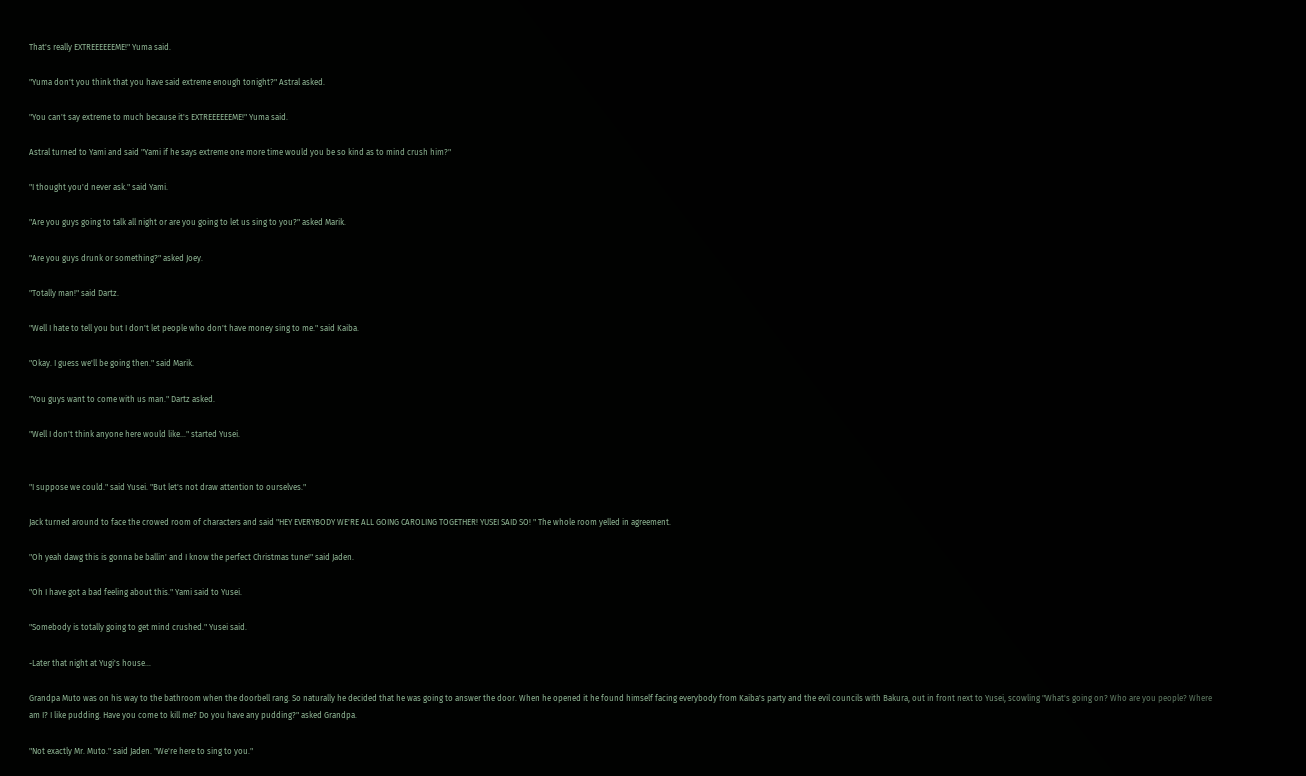That's really EXTREEEEEEME!" Yuma said.

"Yuma don't you think that you have said extreme enough tonight?" Astral asked.

"You can't say extreme to much because it's EXTREEEEEEME!" Yuma said.

Astral turned to Yami and said "Yami if he says extreme one more time would you be so kind as to mind crush him?"

"I thought you'd never ask." said Yami.

"Are you guys going to talk all night or are you going to let us sing to you?" asked Marik.

"Are you guys drunk or something?" asked Joey.

"Totally man!" said Dartz.

"Well I hate to tell you but I don't let people who don't have money sing to me." said Kaiba.

"Okay. I guess we'll be going then." said Marik.

"You guys want to come with us man." Dartz asked.

"Well I don't think anyone here would like…" started Yusei.


"I suppose we could." said Yusei. "But let's not draw attention to ourselves."

Jack turned around to face the crowed room of characters and said "HEY EVERYBODY WE'RE ALL GOING CAROLING TOGETHER! YUSEI SAID SO! " The whole room yelled in agreement.

"Oh yeah dawg this is gonna be ballin' and I know the perfect Christmas tune!" said Jaden.

"Oh I have got a bad feeling about this." Yami said to Yusei.

"Somebody is totally going to get mind crushed." Yusei said.

-Later that night at Yugi's house…

Grandpa Muto was on his way to the bathroom when the doorbell rang. So naturally he decided that he was going to answer the door. When he opened it he found himself facing everybody from Kaiba's party and the evil councils with Bakura, out in front next to Yusei, scowling "What's going on? Who are you people? Where am I? I like pudding. Have you come to kill me? Do you have any pudding?" asked Grandpa.

"Not exactly Mr. Muto." said Jaden. "We're here to sing to you."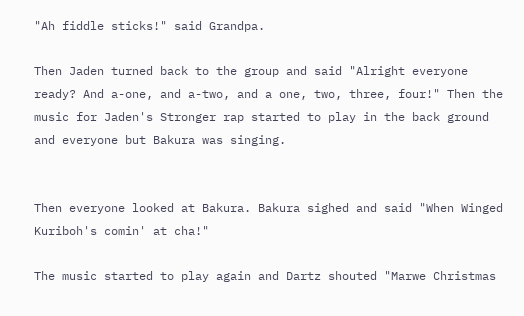"Ah fiddle sticks!" said Grandpa.

Then Jaden turned back to the group and said "Alright everyone ready? And a-one, and a-two, and a one, two, three, four!" Then the music for Jaden's Stronger rap started to play in the back ground and everyone but Bakura was singing.


Then everyone looked at Bakura. Bakura sighed and said "When Winged Kuriboh's comin' at cha!"

The music started to play again and Dartz shouted "Marwe Christmas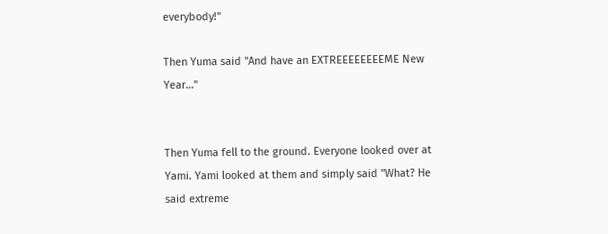everybody!"

Then Yuma said "And have an EXTREEEEEEEEME New Year…"


Then Yuma fell to the ground. Everyone looked over at Yami. Yami looked at them and simply said "What? He said extreme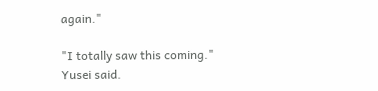again."

"I totally saw this coming." Yusei said.